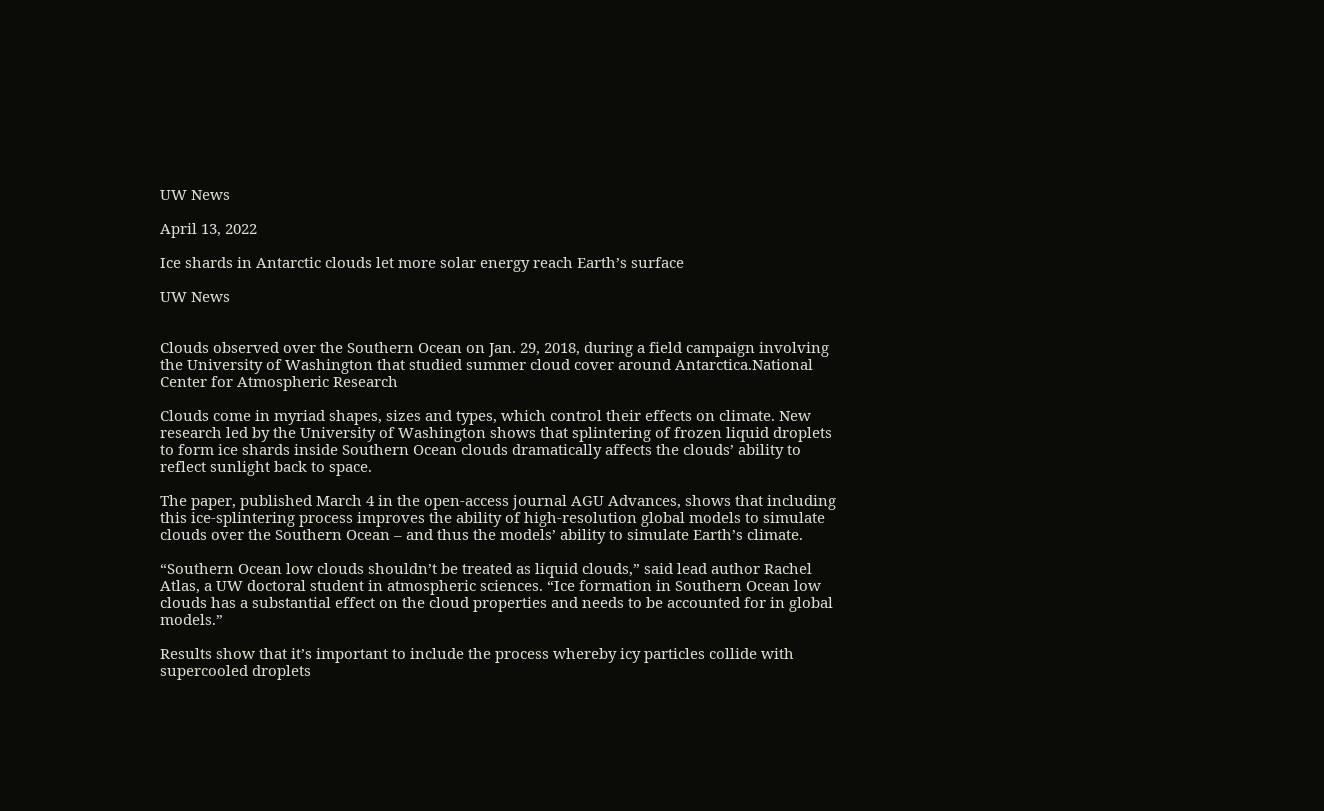UW News

April 13, 2022

Ice shards in Antarctic clouds let more solar energy reach Earth’s surface

UW News


Clouds observed over the Southern Ocean on Jan. 29, 2018, during a field campaign involving the University of Washington that studied summer cloud cover around Antarctica.National Center for Atmospheric Research

Clouds come in myriad shapes, sizes and types, which control their effects on climate. New research led by the University of Washington shows that splintering of frozen liquid droplets to form ice shards inside Southern Ocean clouds dramatically affects the clouds’ ability to reflect sunlight back to space.

The paper, published March 4 in the open-access journal AGU Advances, shows that including this ice-splintering process improves the ability of high-resolution global models to simulate clouds over the Southern Ocean – and thus the models’ ability to simulate Earth’s climate.

“Southern Ocean low clouds shouldn’t be treated as liquid clouds,” said lead author Rachel Atlas, a UW doctoral student in atmospheric sciences. “Ice formation in Southern Ocean low clouds has a substantial effect on the cloud properties and needs to be accounted for in global models.”

Results show that it’s important to include the process whereby icy particles collide with supercooled droplets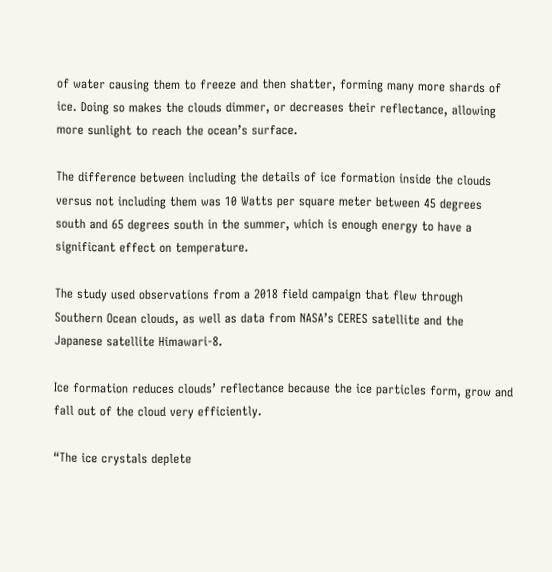of water causing them to freeze and then shatter, forming many more shards of ice. Doing so makes the clouds dimmer, or decreases their reflectance, allowing more sunlight to reach the ocean’s surface.

The difference between including the details of ice formation inside the clouds versus not including them was 10 Watts per square meter between 45 degrees south and 65 degrees south in the summer, which is enough energy to have a significant effect on temperature.

The study used observations from a 2018 field campaign that flew through Southern Ocean clouds, as well as data from NASA’s CERES satellite and the Japanese satellite Himawari-8.

Ice formation reduces clouds’ reflectance because the ice particles form, grow and fall out of the cloud very efficiently.

“The ice crystals deplete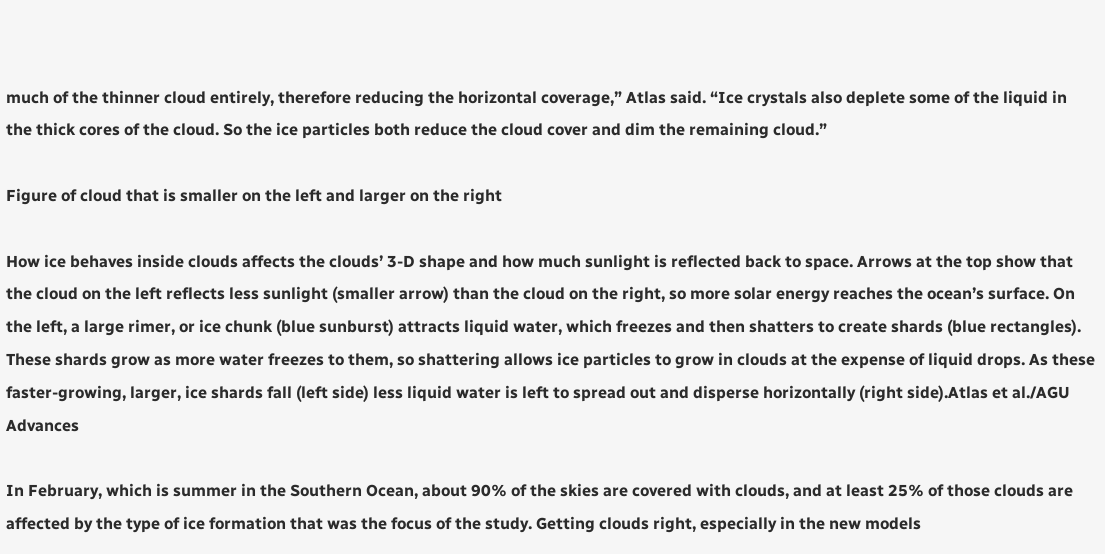much of the thinner cloud entirely, therefore reducing the horizontal coverage,” Atlas said. “Ice crystals also deplete some of the liquid in the thick cores of the cloud. So the ice particles both reduce the cloud cover and dim the remaining cloud.”

Figure of cloud that is smaller on the left and larger on the right

How ice behaves inside clouds affects the clouds’ 3-D shape and how much sunlight is reflected back to space. Arrows at the top show that the cloud on the left reflects less sunlight (smaller arrow) than the cloud on the right, so more solar energy reaches the ocean’s surface. On the left, a large rimer, or ice chunk (blue sunburst) attracts liquid water, which freezes and then shatters to create shards (blue rectangles). These shards grow as more water freezes to them, so shattering allows ice particles to grow in clouds at the expense of liquid drops. As these faster-growing, larger, ice shards fall (left side) less liquid water is left to spread out and disperse horizontally (right side).Atlas et al./AGU Advances

In February, which is summer in the Southern Ocean, about 90% of the skies are covered with clouds, and at least 25% of those clouds are affected by the type of ice formation that was the focus of the study. Getting clouds right, especially in the new models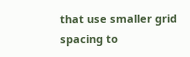that use smaller grid spacing to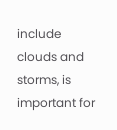include clouds and storms, is important for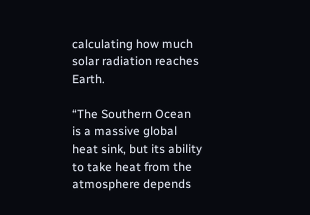calculating how much solar radiation reaches Earth.

“The Southern Ocean is a massive global heat sink, but its ability to take heat from the atmosphere depends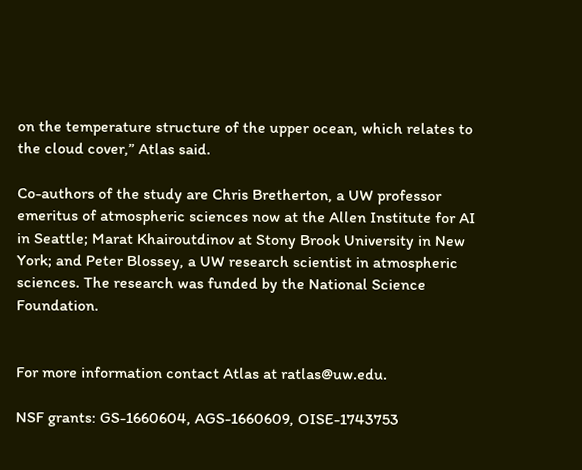on the temperature structure of the upper ocean, which relates to the cloud cover,” Atlas said.

Co-authors of the study are Chris Bretherton, a UW professor emeritus of atmospheric sciences now at the Allen Institute for AI in Seattle; Marat Khairoutdinov at Stony Brook University in New York; and Peter Blossey, a UW research scientist in atmospheric sciences. The research was funded by the National Science Foundation.


For more information contact Atlas at ratlas@uw.edu.

NSF grants: GS-1660604, AGS-1660609, OISE-1743753